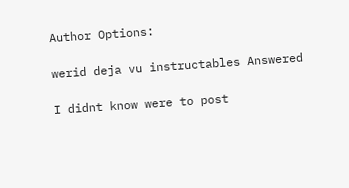Author Options:

werid deja vu instructables Answered

I didnt know were to post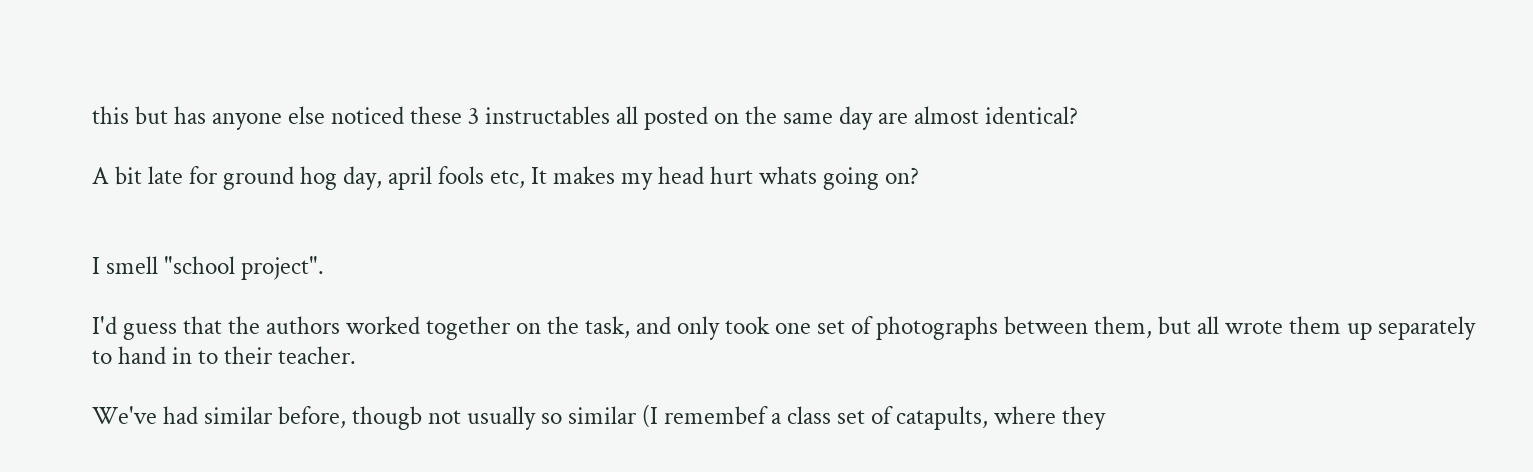this but has anyone else noticed these 3 instructables all posted on the same day are almost identical?

A bit late for ground hog day, april fools etc, It makes my head hurt whats going on?


I smell "school project".

I'd guess that the authors worked together on the task, and only took one set of photographs between them, but all wrote them up separately to hand in to their teacher.

We've had similar before, thougb not usually so similar (I remembef a class set of catapults, where they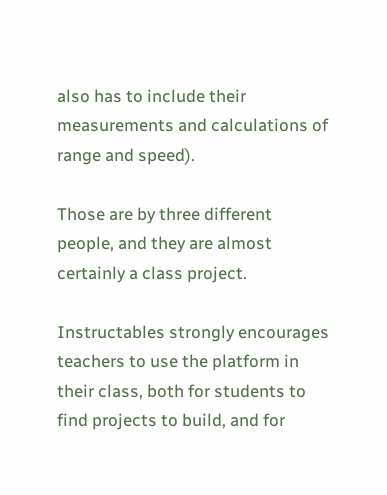also has to include their measurements and calculations of range and speed).

Those are by three different people, and they are almost certainly a class project.

Instructables strongly encourages teachers to use the platform in their class, both for students to find projects to build, and for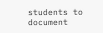students to document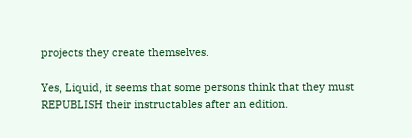projects they create themselves.

Yes, Liquid, it seems that some persons think that they must REPUBLISH their instructables after an edition.